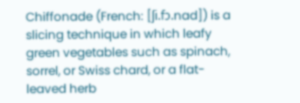Chiffonade (French: [ʃi.fɔ.nad]) is a slicing technique in which leafy green vegetables such as spinach, sorrel, or Swiss chard, or a flat-leaved herb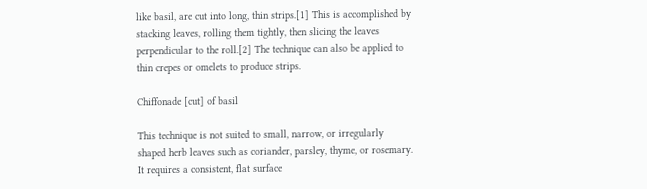like basil, are cut into long, thin strips.[1] This is accomplished by stacking leaves, rolling them tightly, then slicing the leaves perpendicular to the roll.[2] The technique can also be applied to thin crepes or omelets to produce strips.

Chiffonade [cut] of basil

This technique is not suited to small, narrow, or irregularly shaped herb leaves such as coriander, parsley, thyme, or rosemary. It requires a consistent, flat surface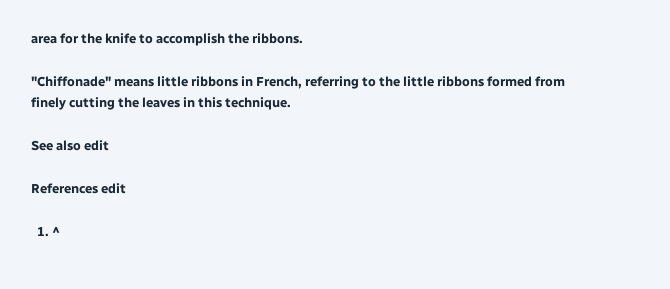area for the knife to accomplish the ribbons.

"Chiffonade" means little ribbons in French, referring to the little ribbons formed from finely cutting the leaves in this technique.

See also edit

References edit

  1. ^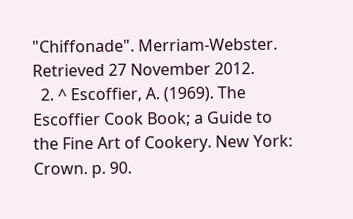"Chiffonade". Merriam-Webster. Retrieved 27 November 2012.
  2. ^ Escoffier, A. (1969). The Escoffier Cook Book; a Guide to the Fine Art of Cookery. New York: Crown. p. 90.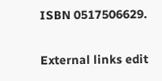ISBN 0517506629.

External links edit